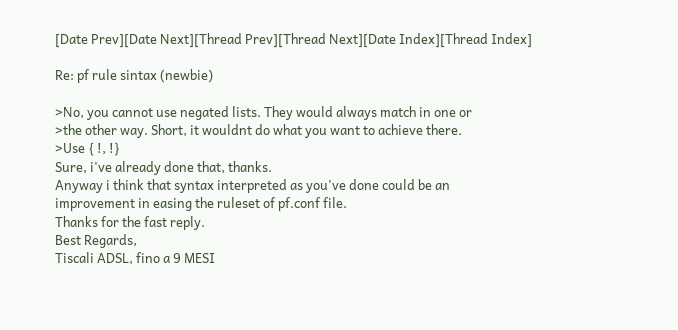[Date Prev][Date Next][Thread Prev][Thread Next][Date Index][Thread Index]

Re: pf rule sintax (newbie)

>No, you cannot use negated lists. They would always match in one or
>the other way. Short, it wouldnt do what you want to achieve there.
>Use { !, !}
Sure, i've already done that, thanks.
Anyway i think that syntax interpreted as you've done could be an
improvement in easing the ruleset of pf.conf file.
Thanks for the fast reply.
Best Regards,
Tiscali ADSL, fino a 9 MESI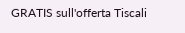GRATIS sull'offerta Tiscali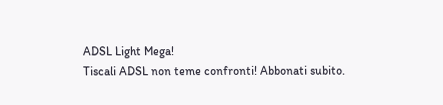ADSL Light Mega!
Tiscali ADSL non teme confronti! Abbonati subito.